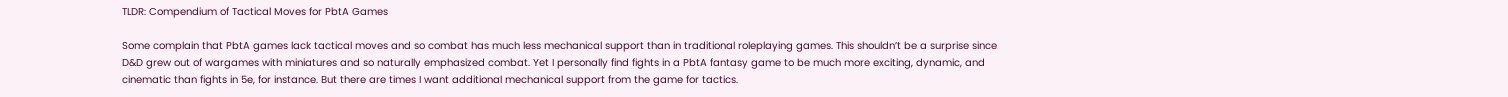TLDR: Compendium of Tactical Moves for PbtA Games

Some complain that PbtA games lack tactical moves and so combat has much less mechanical support than in traditional roleplaying games. This shouldn’t be a surprise since D&D grew out of wargames with miniatures and so naturally emphasized combat. Yet I personally find fights in a PbtA fantasy game to be much more exciting, dynamic, and cinematic than fights in 5e, for instance. But there are times I want additional mechanical support from the game for tactics.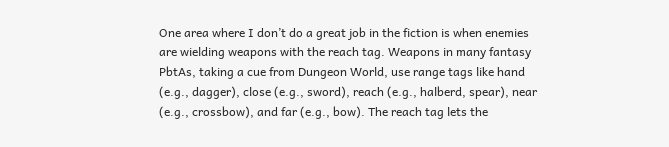One area where I don’t do a great job in the fiction is when enemies are wielding weapons with the reach tag. Weapons in many fantasy PbtAs, taking a cue from Dungeon World, use range tags like hand (e.g., dagger), close (e.g., sword), reach (e.g., halberd, spear), near (e.g., crossbow), and far (e.g., bow). The reach tag lets the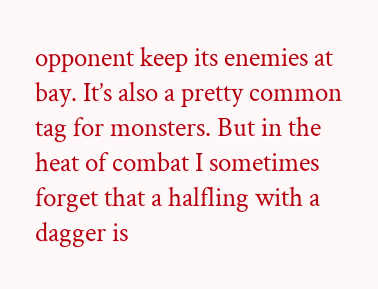opponent keep its enemies at bay. It’s also a pretty common tag for monsters. But in the heat of combat I sometimes forget that a halfling with a dagger is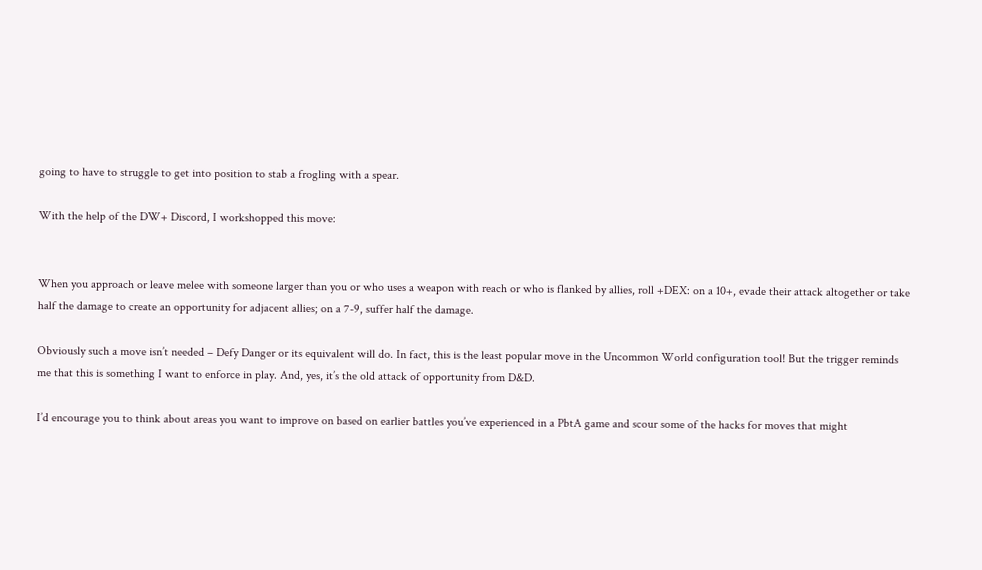going to have to struggle to get into position to stab a frogling with a spear.

With the help of the DW+ Discord, I workshopped this move:


When you approach or leave melee with someone larger than you or who uses a weapon with reach or who is flanked by allies, roll +DEX: on a 10+, evade their attack altogether or take half the damage to create an opportunity for adjacent allies; on a 7-9, suffer half the damage.

Obviously such a move isn’t needed – Defy Danger or its equivalent will do. In fact, this is the least popular move in the Uncommon World configuration tool! But the trigger reminds me that this is something I want to enforce in play. And, yes, it’s the old attack of opportunity from D&D.

I’d encourage you to think about areas you want to improve on based on earlier battles you’ve experienced in a PbtA game and scour some of the hacks for moves that might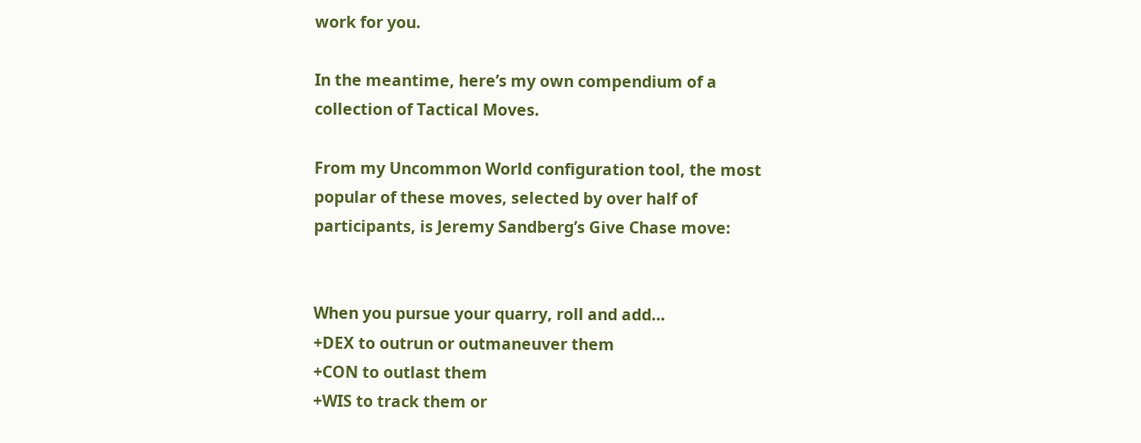work for you.

In the meantime, here’s my own compendium of a collection of Tactical Moves.

From my Uncommon World configuration tool, the most popular of these moves, selected by over half of participants, is Jeremy Sandberg’s Give Chase move:


When you pursue your quarry, roll and add…
+DEX to outrun or outmaneuver them
+CON to outlast them
+WIS to track them or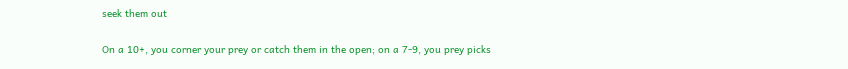seek them out

On a 10+, you corner your prey or catch them in the open; on a 7-9, you prey picks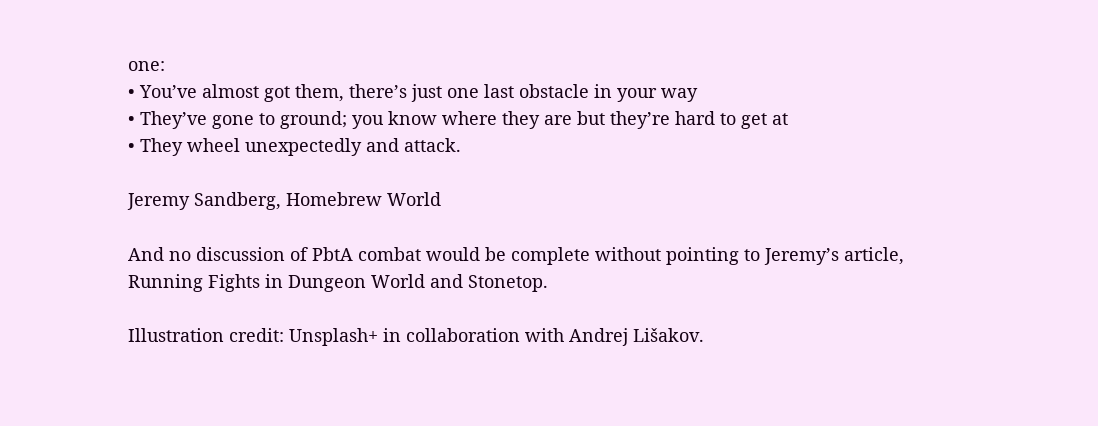one:
• You’ve almost got them, there’s just one last obstacle in your way
• They’ve gone to ground; you know where they are but they’re hard to get at
• They wheel unexpectedly and attack.

Jeremy Sandberg, Homebrew World

And no discussion of PbtA combat would be complete without pointing to Jeremy’s article, Running Fights in Dungeon World and Stonetop.

Illustration credit: Unsplash+ in collaboration with Andrej Lišakov.